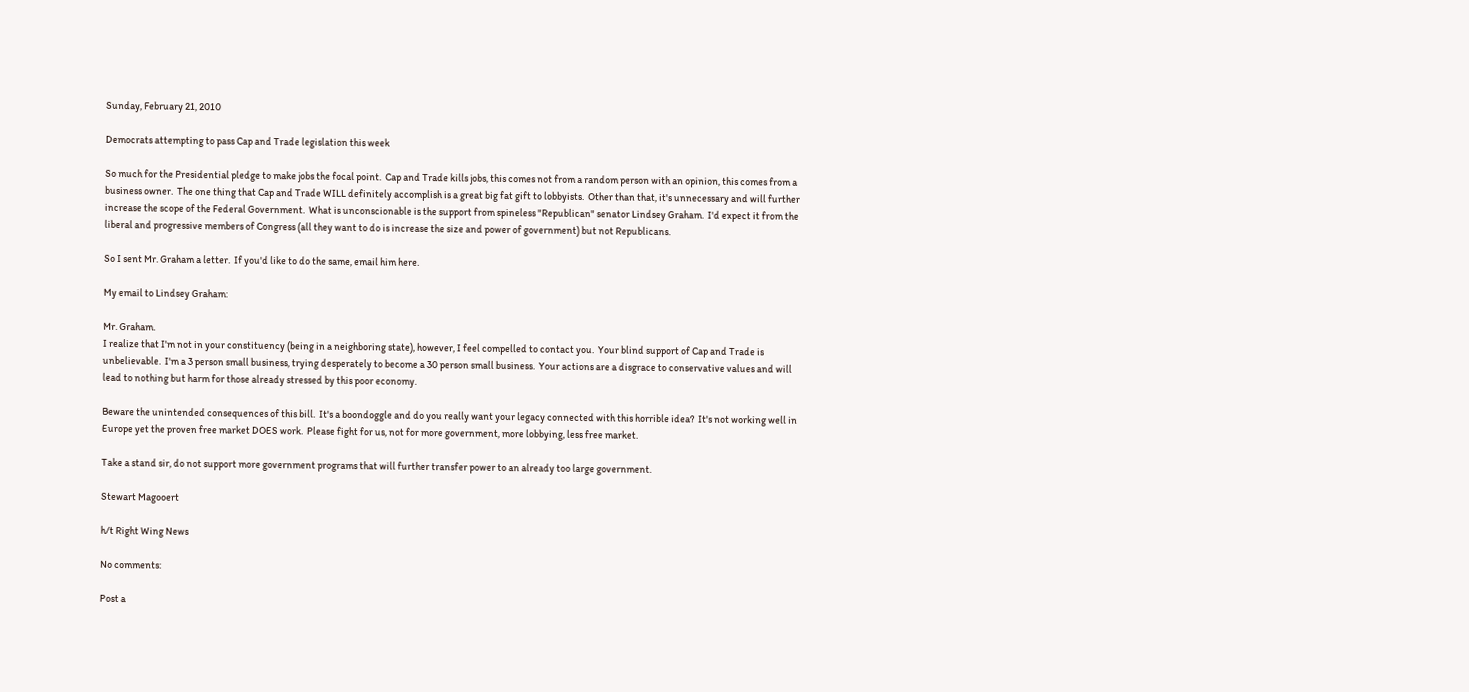Sunday, February 21, 2010

Democrats attempting to pass Cap and Trade legislation this week

So much for the Presidential pledge to make jobs the focal point.  Cap and Trade kills jobs, this comes not from a random person with an opinion, this comes from a business owner.  The one thing that Cap and Trade WILL definitely accomplish is a great big fat gift to lobbyists.  Other than that, it's unnecessary and will further increase the scope of the Federal Government.  What is unconscionable is the support from spineless "Republican" senator Lindsey Graham.  I'd expect it from the liberal and progressive members of Congress (all they want to do is increase the size and power of government) but not Republicans.

So I sent Mr. Graham a letter.  If you'd like to do the same, email him here.

My email to Lindsey Graham:

Mr. Graham.
I realize that I'm not in your constituency (being in a neighboring state), however, I feel compelled to contact you.  Your blind support of Cap and Trade is unbelievable.  I'm a 3 person small business, trying desperately to become a 30 person small business.  Your actions are a disgrace to conservative values and will lead to nothing but harm for those already stressed by this poor economy.

Beware the unintended consequences of this bill.  It's a boondoggle and do you really want your legacy connected with this horrible idea?  It's not working well in Europe yet the proven free market DOES work.  Please fight for us, not for more government, more lobbying, less free market.

Take a stand sir, do not support more government programs that will further transfer power to an already too large government.

Stewart Magooert

h/t Right Wing News

No comments:

Post a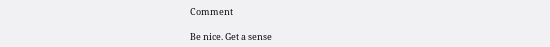Comment

Be nice. Get a sense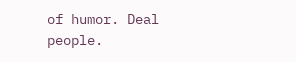of humor. Deal people.